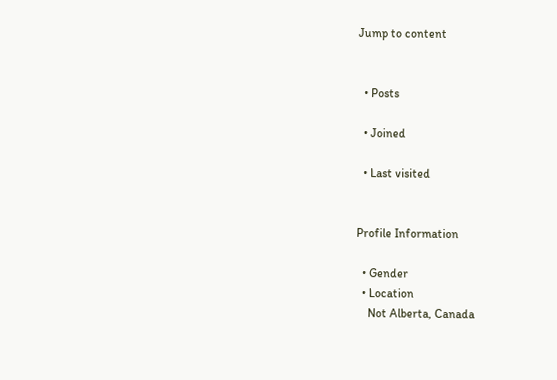Jump to content


  • Posts

  • Joined

  • Last visited


Profile Information

  • Gender
  • Location
    Not Alberta, Canada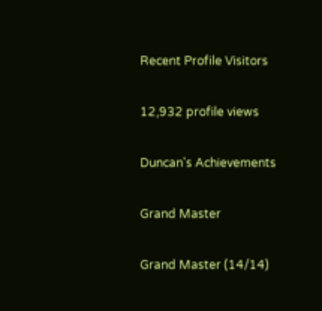Recent Profile Visitors

12,932 profile views

Duncan's Achievements

Grand Master

Grand Master (14/14)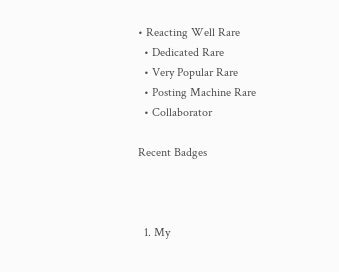• Reacting Well Rare
  • Dedicated Rare
  • Very Popular Rare
  • Posting Machine Rare
  • Collaborator

Recent Badges



  1. My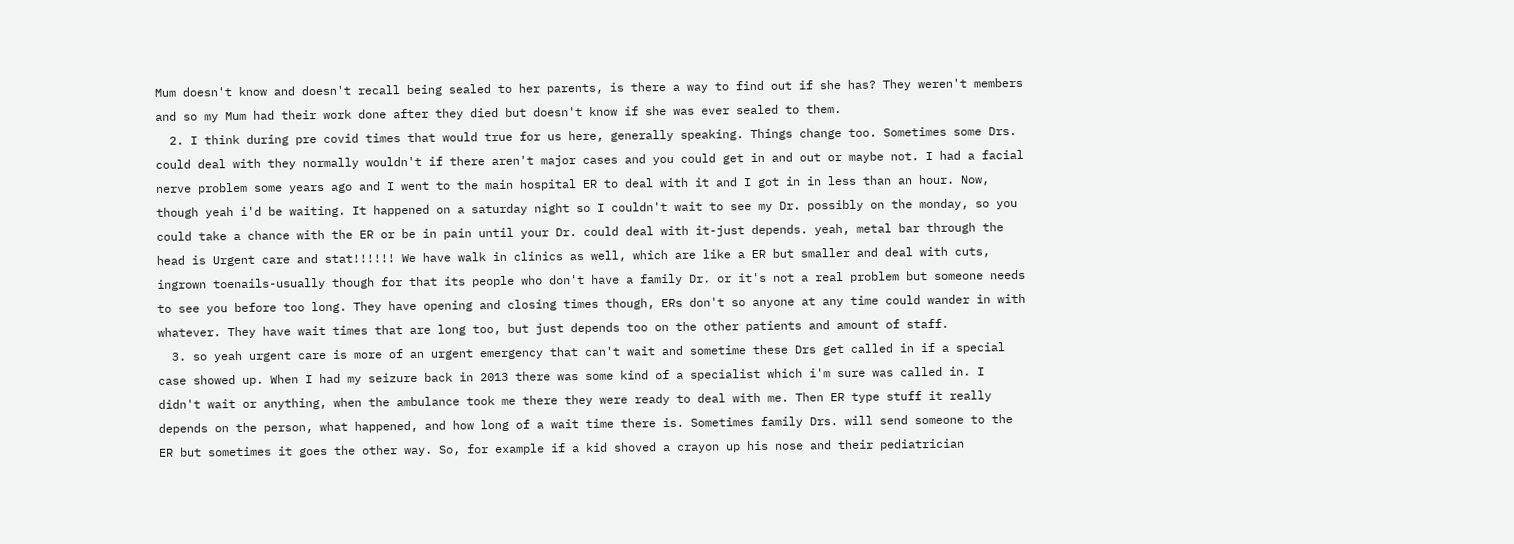Mum doesn't know and doesn't recall being sealed to her parents, is there a way to find out if she has? They weren't members and so my Mum had their work done after they died but doesn't know if she was ever sealed to them.
  2. I think during pre covid times that would true for us here, generally speaking. Things change too. Sometimes some Drs. could deal with they normally wouldn't if there aren't major cases and you could get in and out or maybe not. I had a facial nerve problem some years ago and I went to the main hospital ER to deal with it and I got in in less than an hour. Now, though yeah i'd be waiting. It happened on a saturday night so I couldn't wait to see my Dr. possibly on the monday, so you could take a chance with the ER or be in pain until your Dr. could deal with it-just depends. yeah, metal bar through the head is Urgent care and stat!!!!!! We have walk in clinics as well, which are like a ER but smaller and deal with cuts, ingrown toenails-usually though for that its people who don't have a family Dr. or it's not a real problem but someone needs to see you before too long. They have opening and closing times though, ERs don't so anyone at any time could wander in with whatever. They have wait times that are long too, but just depends too on the other patients and amount of staff.
  3. so yeah urgent care is more of an urgent emergency that can't wait and sometime these Drs get called in if a special case showed up. When I had my seizure back in 2013 there was some kind of a specialist which i'm sure was called in. I didn't wait or anything, when the ambulance took me there they were ready to deal with me. Then ER type stuff it really depends on the person, what happened, and how long of a wait time there is. Sometimes family Drs. will send someone to the ER but sometimes it goes the other way. So, for example if a kid shoved a crayon up his nose and their pediatrician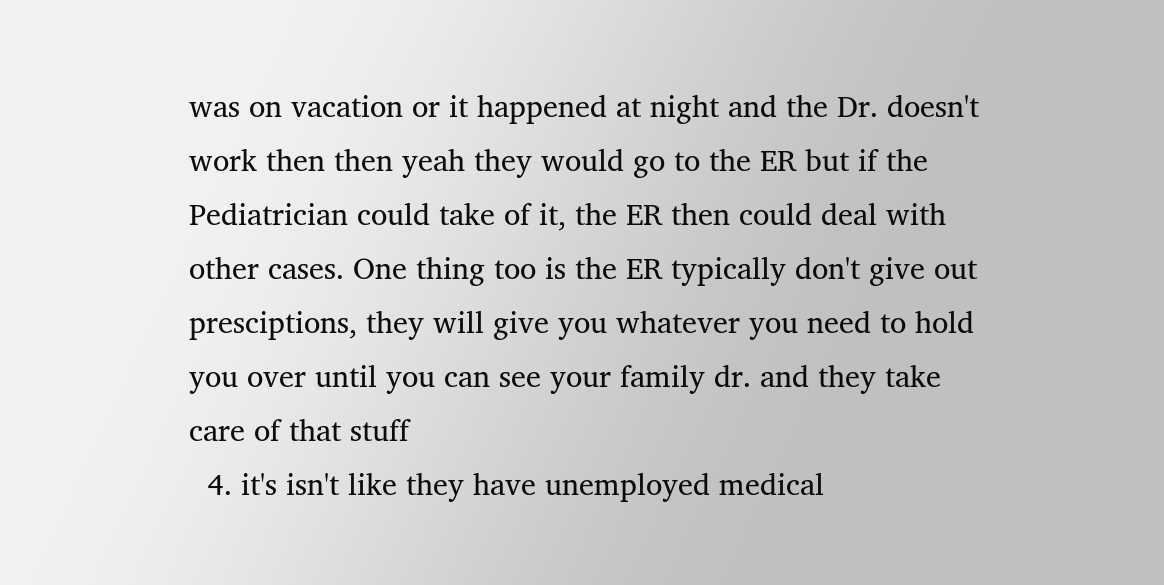was on vacation or it happened at night and the Dr. doesn't work then then yeah they would go to the ER but if the Pediatrician could take of it, the ER then could deal with other cases. One thing too is the ER typically don't give out presciptions, they will give you whatever you need to hold you over until you can see your family dr. and they take care of that stuff
  4. it's isn't like they have unemployed medical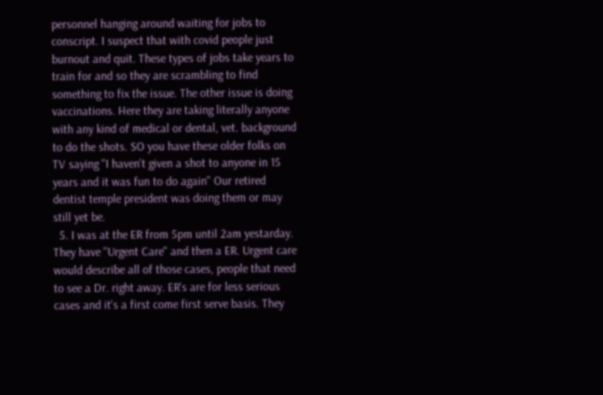personnel hanging around waiting for jobs to conscript. I suspect that with covid people just burnout and quit. These types of jobs take years to train for and so they are scrambling to find something to fix the issue. The other issue is doing vaccinations. Here they are taking literally anyone with any kind of medical or dental, vet. background to do the shots. SO you have these older folks on TV saying "I haven't given a shot to anyone in 15 years and it was fun to do again" Our retired dentist temple president was doing them or may still yet be.
  5. I was at the ER from 5pm until 2am yestarday. They have "Urgent Care" and then a ER. Urgent care would describe all of those cases, people that need to see a Dr. right away. ER's are for less serious cases and it's a first come first serve basis. They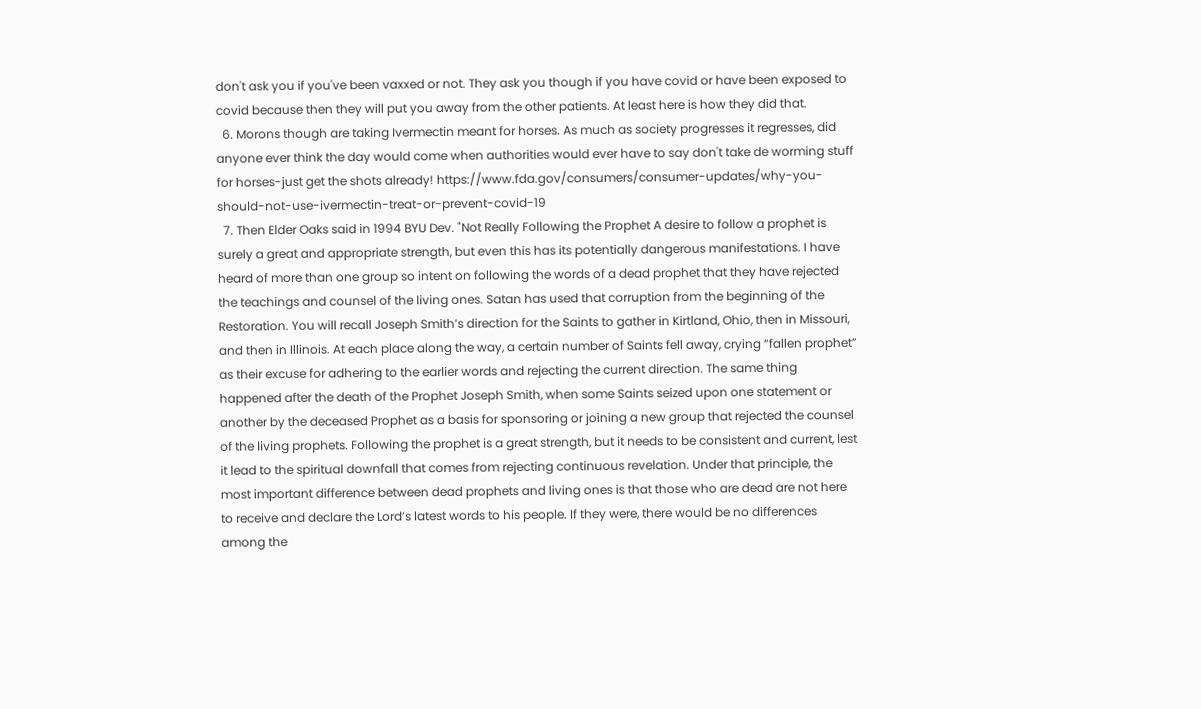don't ask you if you've been vaxxed or not. They ask you though if you have covid or have been exposed to covid because then they will put you away from the other patients. At least here is how they did that.
  6. Morons though are taking Ivermectin meant for horses. As much as society progresses it regresses, did anyone ever think the day would come when authorities would ever have to say don't take de worming stuff for horses-just get the shots already! https://www.fda.gov/consumers/consumer-updates/why-you-should-not-use-ivermectin-treat-or-prevent-covid-19
  7. Then Elder Oaks said in 1994 BYU Dev. "Not Really Following the Prophet A desire to follow a prophet is surely a great and appropriate strength, but even this has its potentially dangerous manifestations. I have heard of more than one group so intent on following the words of a dead prophet that they have rejected the teachings and counsel of the living ones. Satan has used that corruption from the beginning of the Restoration. You will recall Joseph Smith’s direction for the Saints to gather in Kirtland, Ohio, then in Missouri, and then in Illinois. At each place along the way, a certain number of Saints fell away, crying “fallen prophet” as their excuse for adhering to the earlier words and rejecting the current direction. The same thing happened after the death of the Prophet Joseph Smith, when some Saints seized upon one statement or another by the deceased Prophet as a basis for sponsoring or joining a new group that rejected the counsel of the living prophets. Following the prophet is a great strength, but it needs to be consistent and current, lest it lead to the spiritual downfall that comes from rejecting continuous revelation. Under that principle, the most important difference between dead prophets and living ones is that those who are dead are not here to receive and declare the Lord’s latest words to his people. If they were, there would be no differences among the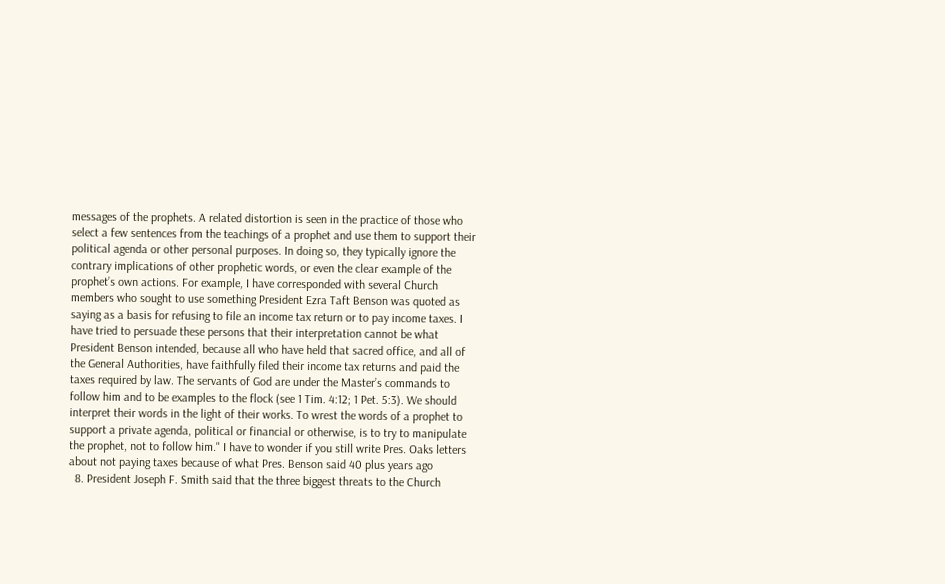messages of the prophets. A related distortion is seen in the practice of those who select a few sentences from the teachings of a prophet and use them to support their political agenda or other personal purposes. In doing so, they typically ignore the contrary implications of other prophetic words, or even the clear example of the prophet’s own actions. For example, I have corresponded with several Church members who sought to use something President Ezra Taft Benson was quoted as saying as a basis for refusing to file an income tax return or to pay income taxes. I have tried to persuade these persons that their interpretation cannot be what President Benson intended, because all who have held that sacred office, and all of the General Authorities, have faithfully filed their income tax returns and paid the taxes required by law. The servants of God are under the Master’s commands to follow him and to be examples to the flock (see 1 Tim. 4:12; 1 Pet. 5:3). We should interpret their words in the light of their works. To wrest the words of a prophet to support a private agenda, political or financial or otherwise, is to try to manipulate the prophet, not to follow him." I have to wonder if you still write Pres. Oaks letters about not paying taxes because of what Pres. Benson said 40 plus years ago
  8. President Joseph F. Smith said that the three biggest threats to the Church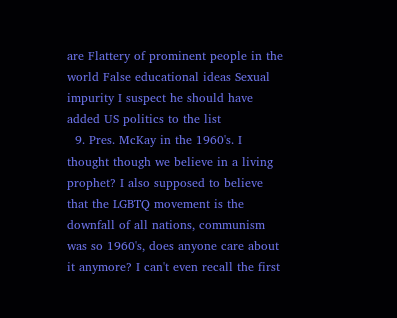are Flattery of prominent people in the world False educational ideas Sexual impurity I suspect he should have added US politics to the list
  9. Pres. McKay in the 1960's. I thought though we believe in a living prophet? I also supposed to believe that the LGBTQ movement is the downfall of all nations, communism was so 1960's, does anyone care about it anymore? I can't even recall the first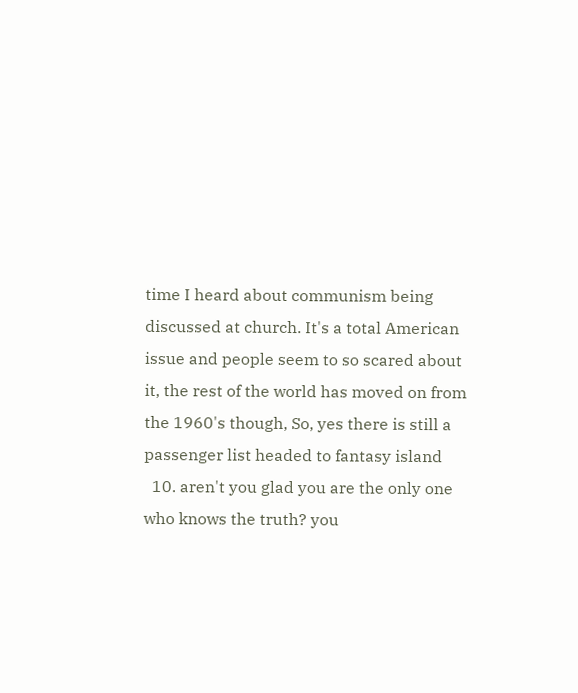time I heard about communism being discussed at church. It's a total American issue and people seem to so scared about it, the rest of the world has moved on from the 1960's though, So, yes there is still a passenger list headed to fantasy island
  10. aren't you glad you are the only one who knows the truth? you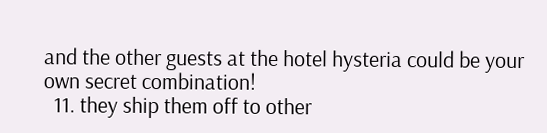and the other guests at the hotel hysteria could be your own secret combination!
  11. they ship them off to other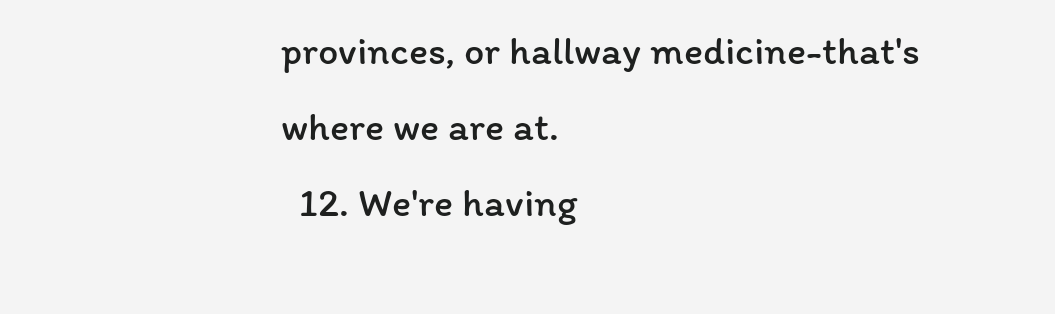provinces, or hallway medicine-that's where we are at.
  12. We're having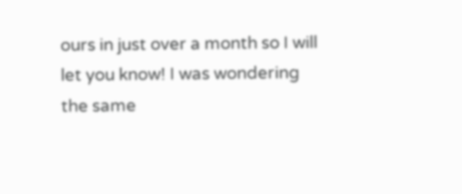ours in just over a month so I will let you know! I was wondering the same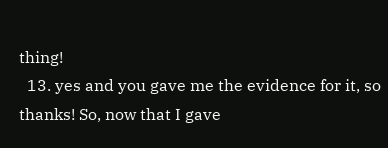thing!
  13. yes and you gave me the evidence for it, so thanks! So, now that I gave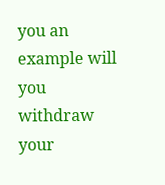you an example will you withdraw your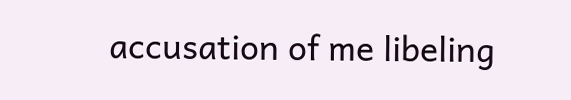accusation of me libeling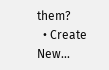them?
  • Create New...